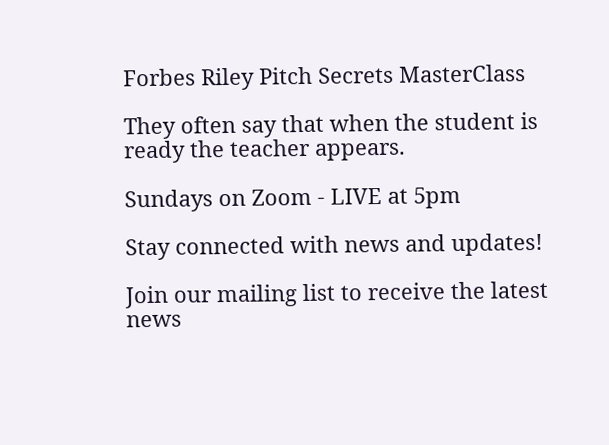Forbes Riley Pitch Secrets MasterClass

They often say that when the student is ready the teacher appears.

Sundays on Zoom - LIVE at 5pm

Stay connected with news and updates!

Join our mailing list to receive the latest news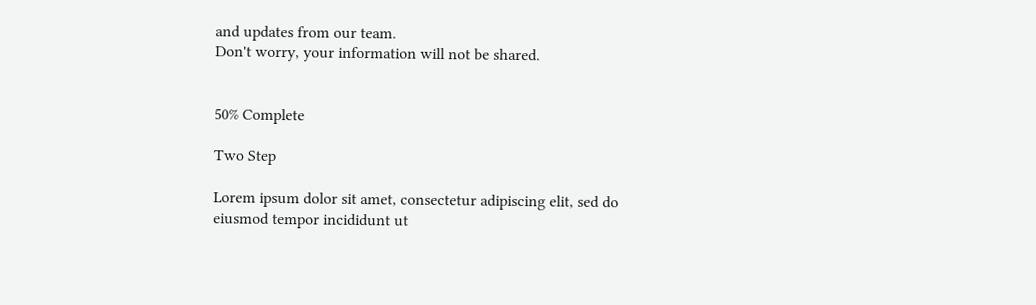and updates from our team.
Don't worry, your information will not be shared.


50% Complete

Two Step

Lorem ipsum dolor sit amet, consectetur adipiscing elit, sed do eiusmod tempor incididunt ut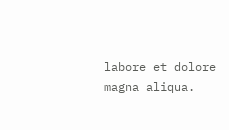labore et dolore magna aliqua.